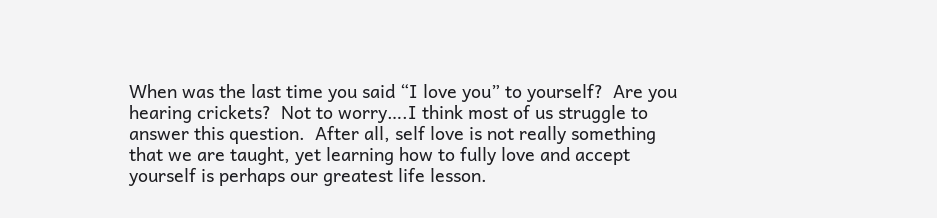When was the last time you said “I love you” to yourself?  Are you hearing crickets?  Not to worry….I think most of us struggle to answer this question.  After all, self love is not really something that we are taught, yet learning how to fully love and accept yourself is perhaps our greatest life lesson.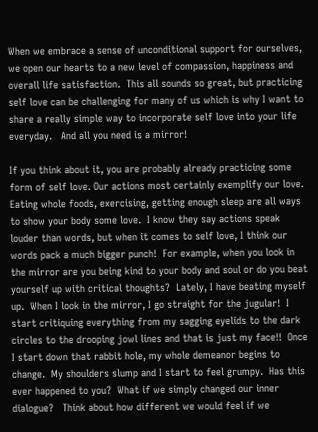When we embrace a sense of unconditional support for ourselves, we open our hearts to a new level of compassion, happiness and overall life satisfaction.  This all sounds so great, but practicing self love can be challenging for many of us which is why I want to share a really simple way to incorporate self love into your life everyday.   And all you need is a mirror!

If you think about it, you are probably already practicing some form of self love. Our actions most certainly exemplify our love.  Eating whole foods, exercising, getting enough sleep are all ways to show your body some love.  I know they say actions speak louder than words, but when it comes to self love, I think our words pack a much bigger punch!  For example, when you look in the mirror are you being kind to your body and soul or do you beat yourself up with critical thoughts?  Lately, I have beating myself up.  When I look in the mirror, I go straight for the jugular!  I start critiquing everything from my sagging eyelids to the dark circles to the drooping jowl lines and that is just my face!!  Once I start down that rabbit hole, my whole demeanor begins to change.  My shoulders slump and I start to feel grumpy.  Has this ever happened to you?  What if we simply changed our inner dialogue?   Think about how different we would feel if we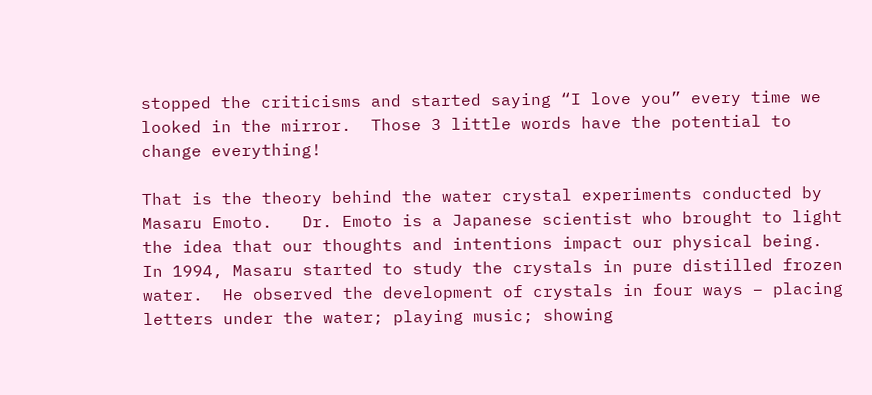stopped the criticisms and started saying “I love you” every time we looked in the mirror.  Those 3 little words have the potential to change everything!

That is the theory behind the water crystal experiments conducted by Masaru Emoto.   Dr. Emoto is a Japanese scientist who brought to light the idea that our thoughts and intentions impact our physical being.  In 1994, Masaru started to study the crystals in pure distilled frozen water.  He observed the development of crystals in four ways – placing letters under the water; playing music; showing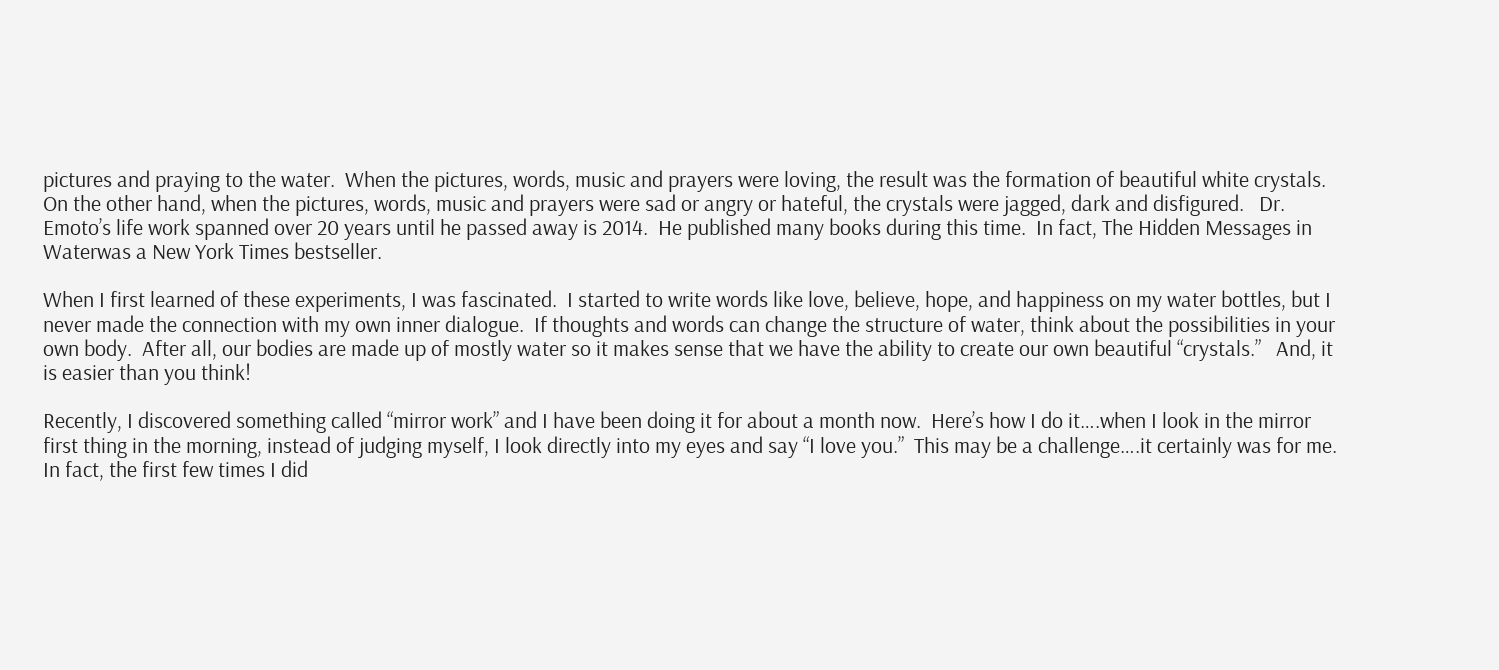pictures and praying to the water.  When the pictures, words, music and prayers were loving, the result was the formation of beautiful white crystals.  On the other hand, when the pictures, words, music and prayers were sad or angry or hateful, the crystals were jagged, dark and disfigured.   Dr. Emoto’s life work spanned over 20 years until he passed away is 2014.  He published many books during this time.  In fact, The Hidden Messages in Waterwas a New York Times bestseller.

When I first learned of these experiments, I was fascinated.  I started to write words like love, believe, hope, and happiness on my water bottles, but I never made the connection with my own inner dialogue.  If thoughts and words can change the structure of water, think about the possibilities in your own body.  After all, our bodies are made up of mostly water so it makes sense that we have the ability to create our own beautiful “crystals.”   And, it is easier than you think!

Recently, I discovered something called “mirror work” and I have been doing it for about a month now.  Here’s how I do it….when I look in the mirror first thing in the morning, instead of judging myself, I look directly into my eyes and say “I love you.”  This may be a challenge….it certainly was for me.  In fact, the first few times I did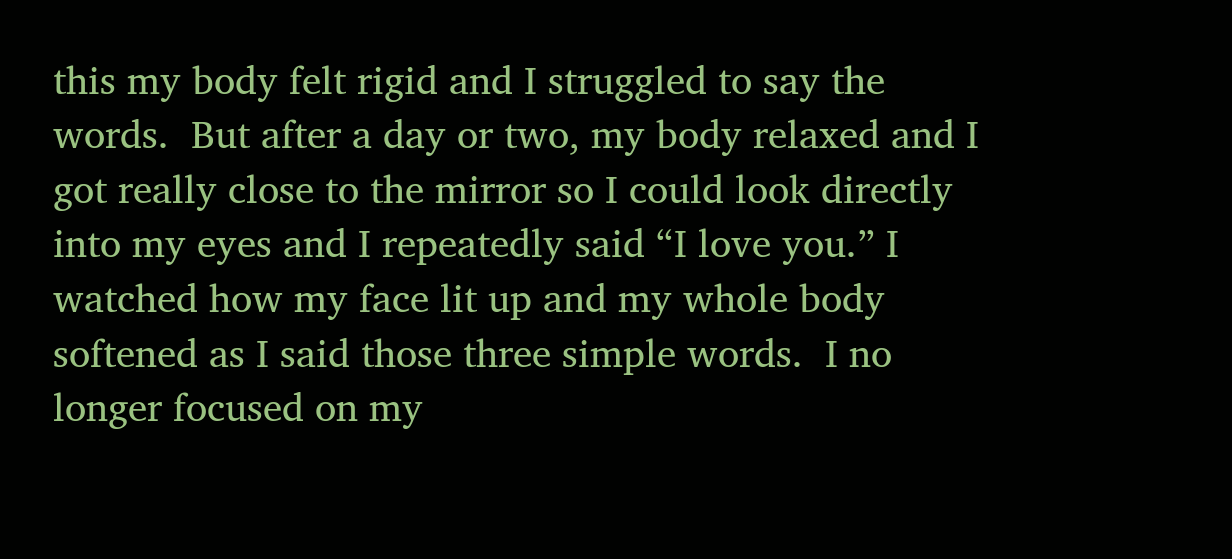this my body felt rigid and I struggled to say the words.  But after a day or two, my body relaxed and I got really close to the mirror so I could look directly into my eyes and I repeatedly said “I love you.” I watched how my face lit up and my whole body softened as I said those three simple words.  I no longer focused on my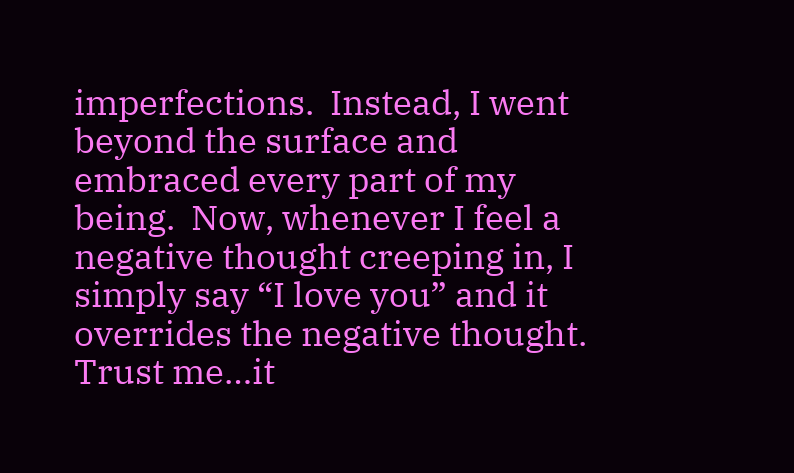imperfections.  Instead, I went beyond the surface and embraced every part of my being.  Now, whenever I feel a negative thought creeping in, I simply say “I love you” and it overrides the negative thought.  Trust me…it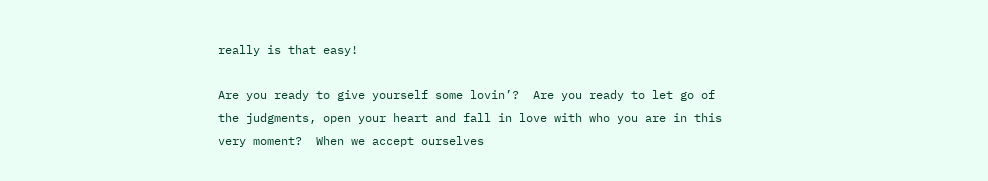really is that easy!

Are you ready to give yourself some lovin’?  Are you ready to let go of the judgments, open your heart and fall in love with who you are in this very moment?  When we accept ourselves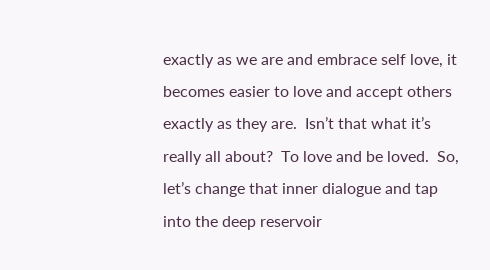exactly as we are and embrace self love, it becomes easier to love and accept others exactly as they are.  Isn’t that what it’s really all about?  To love and be loved.  So, let’s change that inner dialogue and tap into the deep reservoir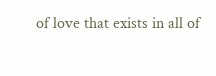of love that exists in all of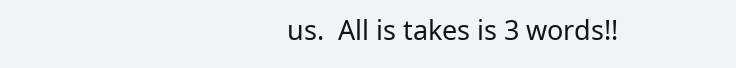us.  All is takes is 3 words!!